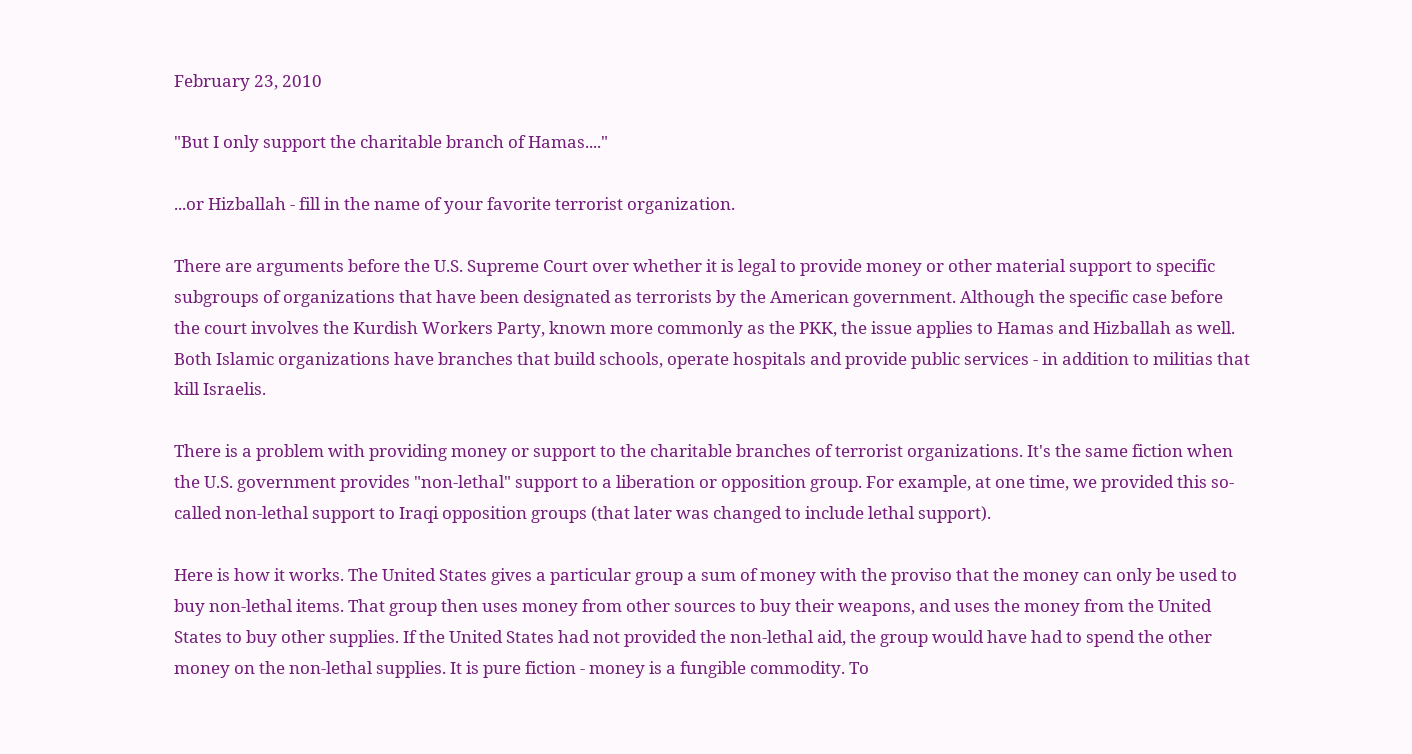February 23, 2010

"But I only support the charitable branch of Hamas...."

...or Hizballah - fill in the name of your favorite terrorist organization.

There are arguments before the U.S. Supreme Court over whether it is legal to provide money or other material support to specific subgroups of organizations that have been designated as terrorists by the American government. Although the specific case before the court involves the Kurdish Workers Party, known more commonly as the PKK, the issue applies to Hamas and Hizballah as well. Both Islamic organizations have branches that build schools, operate hospitals and provide public services - in addition to militias that kill Israelis.

There is a problem with providing money or support to the charitable branches of terrorist organizations. It's the same fiction when the U.S. government provides "non-lethal" support to a liberation or opposition group. For example, at one time, we provided this so-called non-lethal support to Iraqi opposition groups (that later was changed to include lethal support).

Here is how it works. The United States gives a particular group a sum of money with the proviso that the money can only be used to buy non-lethal items. That group then uses money from other sources to buy their weapons, and uses the money from the United States to buy other supplies. If the United States had not provided the non-lethal aid, the group would have had to spend the other money on the non-lethal supplies. It is pure fiction - money is a fungible commodity. To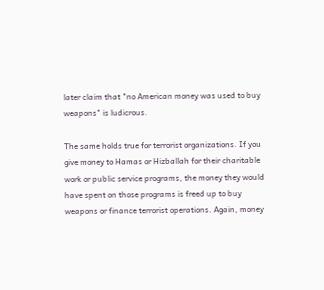later claim that "no American money was used to buy weapons" is ludicrous.

The same holds true for terrorist organizations. If you give money to Hamas or Hizballah for their charitable work or public service programs, the money they would have spent on those programs is freed up to buy weapons or finance terrorist operations. Again, money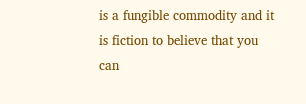is a fungible commodity and it is fiction to believe that you can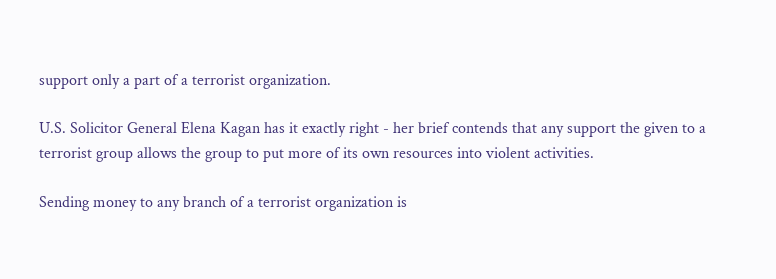support only a part of a terrorist organization.

U.S. Solicitor General Elena Kagan has it exactly right - her brief contends that any support the given to a terrorist group allows the group to put more of its own resources into violent activities.

Sending money to any branch of a terrorist organization is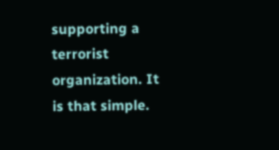supporting a terrorist organization. It is that simple.